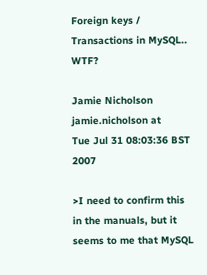Foreign keys / Transactions in MySQL.. WTF?

Jamie Nicholson jamie.nicholson at
Tue Jul 31 08:03:36 BST 2007

>I need to confirm this in the manuals, but it seems to me that MySQL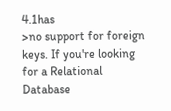4.1has
>no support for foreign keys. If you're looking for a Relational Database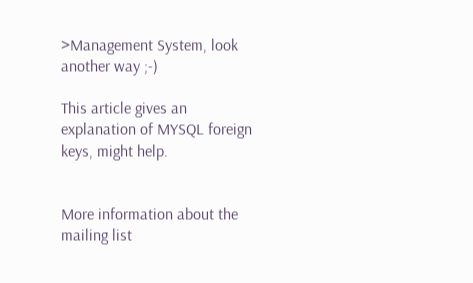>Management System, look another way ;-)

This article gives an explanation of MYSQL foreign keys, might help.


More information about the mailing list